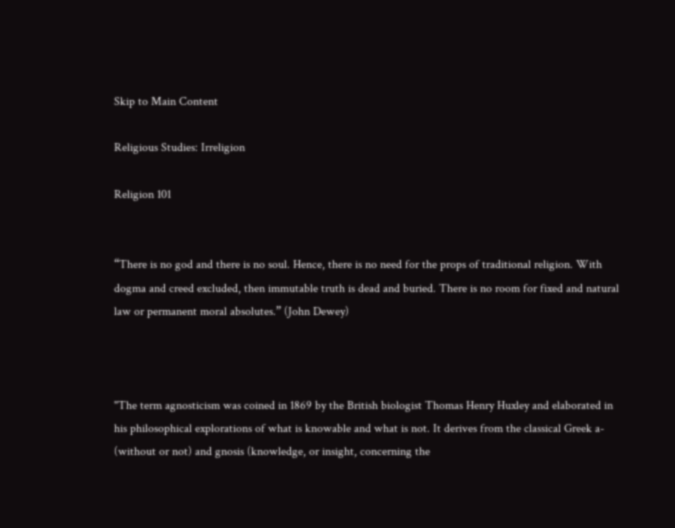Skip to Main Content

Religious Studies: Irreligion

Religion 101


“There is no god and there is no soul. Hence, there is no need for the props of traditional religion. With dogma and creed excluded, then immutable truth is dead and buried. There is no room for fixed and natural law or permanent moral absolutes.” (John Dewey)



"The term agnosticism was coined in 1869 by the British biologist Thomas Henry Huxley and elaborated in his philosophical explorations of what is knowable and what is not. It derives from the classical Greek a- (without or not) and gnosis (knowledge, or insight, concerning the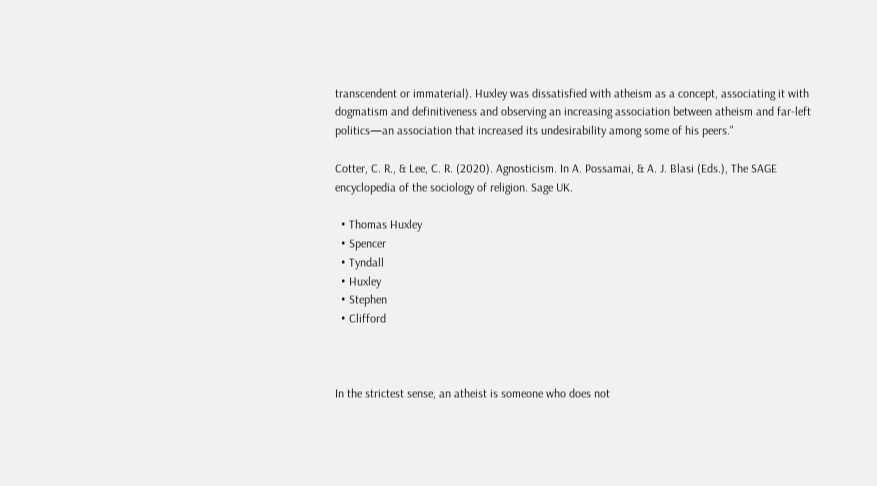transcendent or immaterial). Huxley was dissatisfied with atheism as a concept, associating it with dogmatism and definitiveness and observing an increasing association between atheism and far-left politics—an association that increased its undesirability among some of his peers."

Cotter, C. R., & Lee, C. R. (2020). Agnosticism. In A. Possamai, & A. J. Blasi (Eds.), The SAGE encyclopedia of the sociology of religion. Sage UK.

  • Thomas Huxley
  • Spencer
  • Tyndall
  • Huxley
  • Stephen
  • Clifford



In the strictest sense, an atheist is someone who does not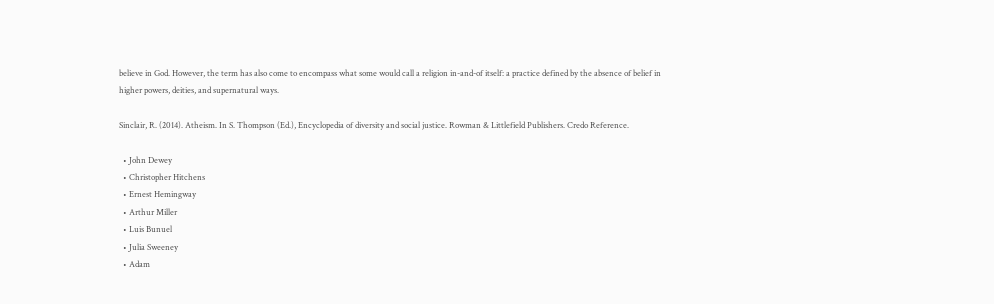believe in God. However, the term has also come to encompass what some would call a religion in-and-of itself: a practice defined by the absence of belief in higher powers, deities, and supernatural ways.

Sinclair, R. (2014). Atheism. In S. Thompson (Ed.), Encyclopedia of diversity and social justice. Rowman & Littlefield Publishers. Credo Reference.

  • John Dewey
  • Christopher Hitchens
  • Ernest Hemingway
  • Arthur Miller
  • Luis Bunuel
  • Julia Sweeney
  • Adam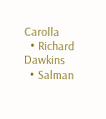Carolla
  • Richard Dawkins
  • Salman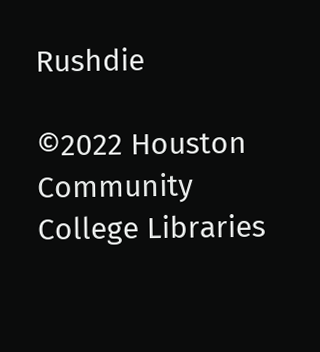Rushdie

©2022 Houston Community College Libraries